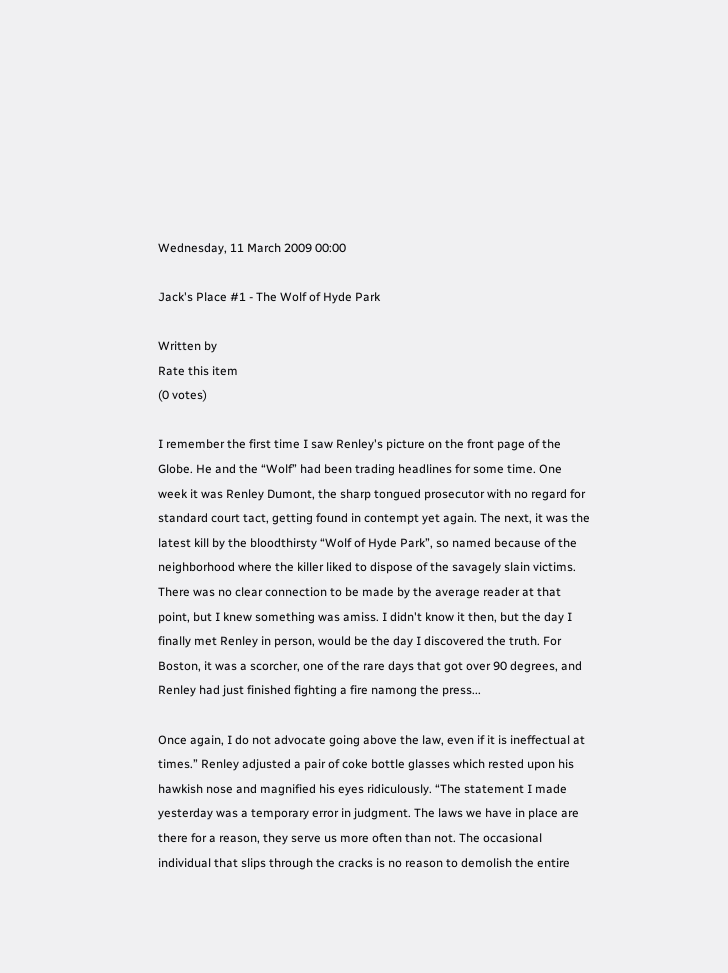Wednesday, 11 March 2009 00:00

Jack's Place #1 - The Wolf of Hyde Park

Written by
Rate this item
(0 votes)

I remember the first time I saw Renley's picture on the front page of the Globe. He and the “Wolf” had been trading headlines for some time. One week it was Renley Dumont, the sharp tongued prosecutor with no regard for standard court tact, getting found in contempt yet again. The next, it was the latest kill by the bloodthirsty “Wolf of Hyde Park”, so named because of the neighborhood where the killer liked to dispose of the savagely slain victims. There was no clear connection to be made by the average reader at that point, but I knew something was amiss. I didn't know it then, but the day I finally met Renley in person, would be the day I discovered the truth. For Boston, it was a scorcher, one of the rare days that got over 90 degrees, and Renley had just finished fighting a fire namong the press...

Once again, I do not advocate going above the law, even if it is ineffectual at times.” Renley adjusted a pair of coke bottle glasses which rested upon his hawkish nose and magnified his eyes ridiculously. “The statement I made yesterday was a temporary error in judgment. The laws we have in place are there for a reason, they serve us more often than not. The occasional individual that slips through the cracks is no reason to demolish the entire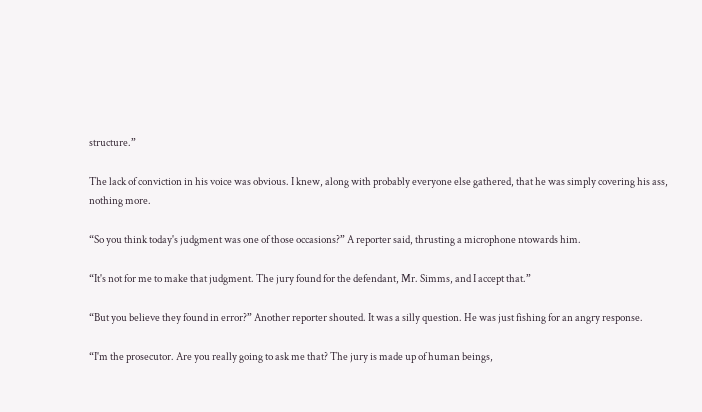structure.”

The lack of conviction in his voice was obvious. I knew, along with probably everyone else gathered, that he was simply covering his ass, nothing more.

“So you think today's judgment was one of those occasions?” A reporter said, thrusting a microphone ntowards him.

“It's not for me to make that judgment. The jury found for the defendant, Mr. Simms, and I accept that.”

“But you believe they found in error?” Another reporter shouted. It was a silly question. He was just fishing for an angry response.

“I'm the prosecutor. Are you really going to ask me that? The jury is made up of human beings,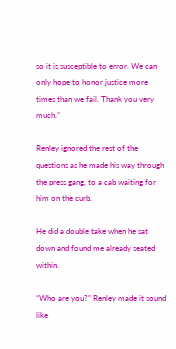so it is susceptible to error. We can only hope to honor justice more times than we fail. Thank you very much.”

Renley ignored the rest of the questions as he made his way through the press gang, to a cab waiting for him on the curb.

He did a double take when he sat down and found me already seated within.

“Who are you?” Renley made it sound like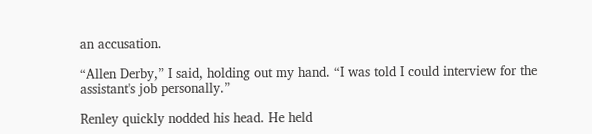an accusation.

“Allen Derby,” I said, holding out my hand. “I was told I could interview for the assistant's job personally.”

Renley quickly nodded his head. He held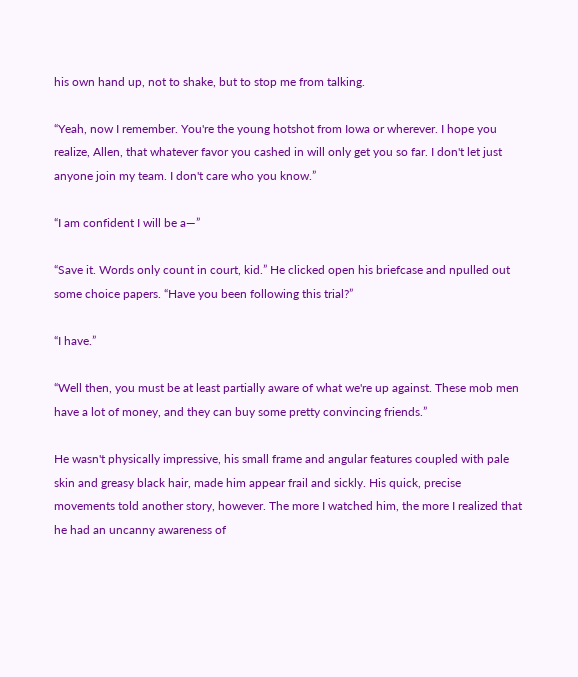his own hand up, not to shake, but to stop me from talking.

“Yeah, now I remember. You're the young hotshot from Iowa or wherever. I hope you realize, Allen, that whatever favor you cashed in will only get you so far. I don't let just anyone join my team. I don't care who you know.”

“I am confident I will be a—”

“Save it. Words only count in court, kid.” He clicked open his briefcase and npulled out some choice papers. “Have you been following this trial?”

“I have.”

“Well then, you must be at least partially aware of what we're up against. These mob men have a lot of money, and they can buy some pretty convincing friends.”

He wasn't physically impressive, his small frame and angular features coupled with pale skin and greasy black hair, made him appear frail and sickly. His quick, precise movements told another story, however. The more I watched him, the more I realized that he had an uncanny awareness of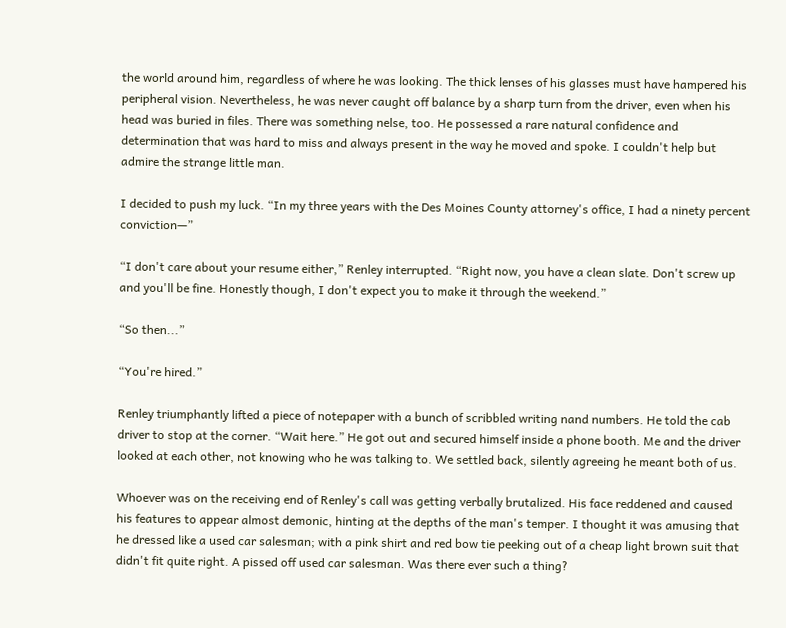the world around him, regardless of where he was looking. The thick lenses of his glasses must have hampered his peripheral vision. Nevertheless, he was never caught off balance by a sharp turn from the driver, even when his head was buried in files. There was something nelse, too. He possessed a rare natural confidence and determination that was hard to miss and always present in the way he moved and spoke. I couldn't help but admire the strange little man.

I decided to push my luck. “In my three years with the Des Moines County attorney's office, I had a ninety percent conviction—”

“I don't care about your resume either,” Renley interrupted. “Right now, you have a clean slate. Don't screw up and you'll be fine. Honestly though, I don't expect you to make it through the weekend.”

“So then...”

“You're hired.”

Renley triumphantly lifted a piece of notepaper with a bunch of scribbled writing nand numbers. He told the cab driver to stop at the corner. “Wait here.” He got out and secured himself inside a phone booth. Me and the driver looked at each other, not knowing who he was talking to. We settled back, silently agreeing he meant both of us.

Whoever was on the receiving end of Renley's call was getting verbally brutalized. His face reddened and caused his features to appear almost demonic, hinting at the depths of the man's temper. I thought it was amusing that he dressed like a used car salesman; with a pink shirt and red bow tie peeking out of a cheap light brown suit that didn't fit quite right. A pissed off used car salesman. Was there ever such a thing?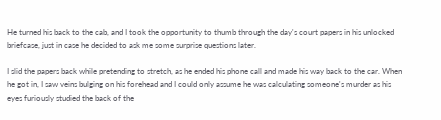He turned his back to the cab, and I took the opportunity to thumb through the day's court papers in his unlocked briefcase, just in case he decided to ask me some surprise questions later.

I slid the papers back while pretending to stretch, as he ended his phone call and made his way back to the car. When he got in, I saw veins bulging on his forehead and I could only assume he was calculating someone's murder as his eyes furiously studied the back of the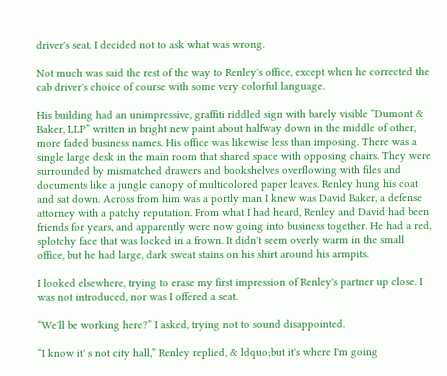driver's seat. I decided not to ask what was wrong.

Not much was said the rest of the way to Renley's office, except when he corrected the cab driver's choice of course with some very colorful language.

His building had an unimpressive, graffiti riddled sign with barely visible “Dumont & Baker, LLP” written in bright new paint about halfway down in the middle of other, more faded business names. His office was likewise less than imposing. There was a single large desk in the main room that shared space with opposing chairs. They were surrounded by mismatched drawers and bookshelves overflowing with files and documents like a jungle canopy of multicolored paper leaves. Renley hung his coat and sat down. Across from him was a portly man I knew was David Baker, a defense attorney with a patchy reputation. From what I had heard, Renley and David had been friends for years, and apparently were now going into business together. He had a red, splotchy face that was locked in a frown. It didn't seem overly warm in the small office, but he had large, dark sweat stains on his shirt around his armpits.

I looked elsewhere, trying to erase my first impression of Renley's partner up close. I was not introduced, nor was I offered a seat.

“We'll be working here?” I asked, trying not to sound disappointed.

“I know it' s not city hall,” Renley replied, & ldquo;but it's where I'm going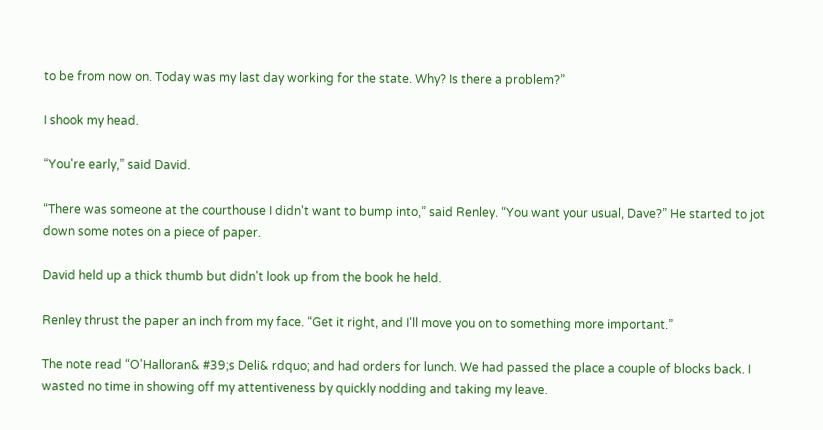to be from now on. Today was my last day working for the state. Why? Is there a problem?”

I shook my head.

“You're early,” said David.

“There was someone at the courthouse I didn't want to bump into,” said Renley. “You want your usual, Dave?” He started to jot down some notes on a piece of paper.

David held up a thick thumb but didn't look up from the book he held.

Renley thrust the paper an inch from my face. “Get it right, and I'll move you on to something more important.”

The note read “O'Halloran& #39;s Deli& rdquo; and had orders for lunch. We had passed the place a couple of blocks back. I wasted no time in showing off my attentiveness by quickly nodding and taking my leave.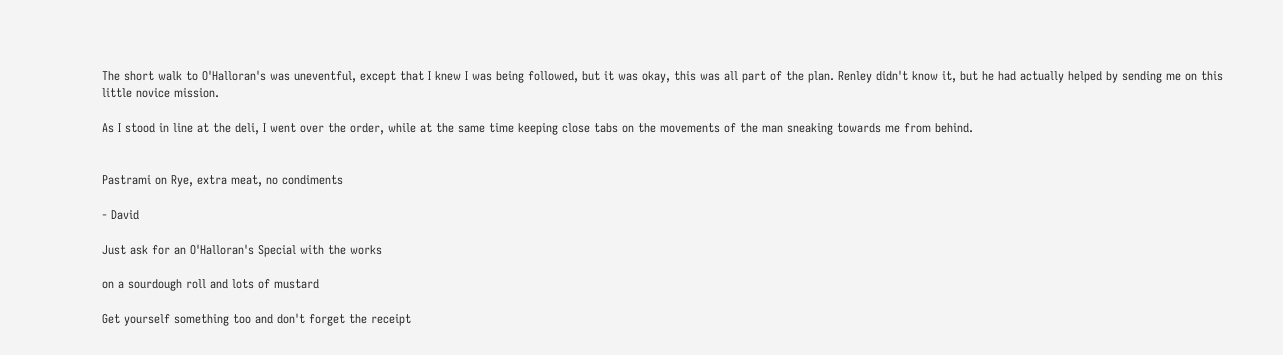The short walk to O'Halloran's was uneventful, except that I knew I was being followed, but it was okay, this was all part of the plan. Renley didn't know it, but he had actually helped by sending me on this little novice mission.

As I stood in line at the deli, I went over the order, while at the same time keeping close tabs on the movements of the man sneaking towards me from behind.


Pastrami on Rye, extra meat, no condiments

- David

Just ask for an O'Halloran's Special with the works

on a sourdough roll and lots of mustard

Get yourself something too and don't forget the receipt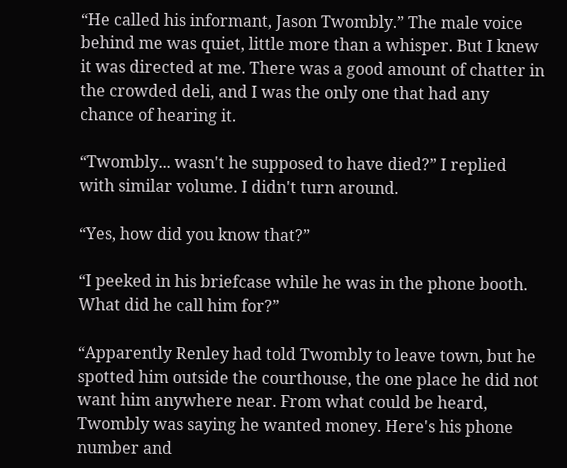“He called his informant, Jason Twombly.” The male voice behind me was quiet, little more than a whisper. But I knew it was directed at me. There was a good amount of chatter in the crowded deli, and I was the only one that had any chance of hearing it.

“Twombly... wasn't he supposed to have died?” I replied with similar volume. I didn't turn around.

“Yes, how did you know that?”

“I peeked in his briefcase while he was in the phone booth. What did he call him for?”

“Apparently Renley had told Twombly to leave town, but he spotted him outside the courthouse, the one place he did not want him anywhere near. From what could be heard, Twombly was saying he wanted money. Here's his phone number and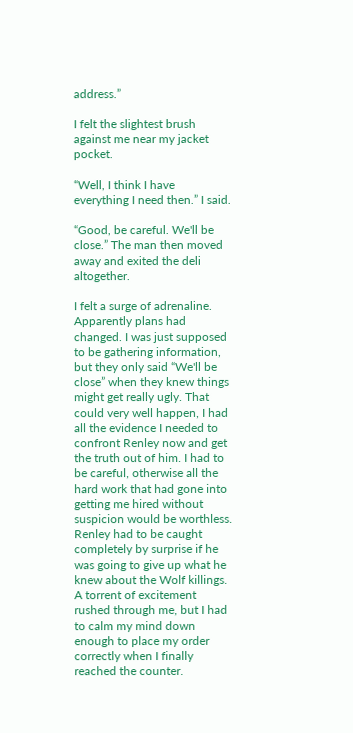address.”

I felt the slightest brush against me near my jacket pocket.

“Well, I think I have everything I need then.” I said.

“Good, be careful. We'll be close.” The man then moved away and exited the deli altogether.

I felt a surge of adrenaline. Apparently plans had changed. I was just supposed to be gathering information, but they only said “We'll be close” when they knew things might get really ugly. That could very well happen, I had all the evidence I needed to confront Renley now and get the truth out of him. I had to be careful, otherwise all the hard work that had gone into getting me hired without suspicion would be worthless. Renley had to be caught completely by surprise if he was going to give up what he knew about the Wolf killings. A torrent of excitement rushed through me, but I had to calm my mind down enough to place my order correctly when I finally reached the counter.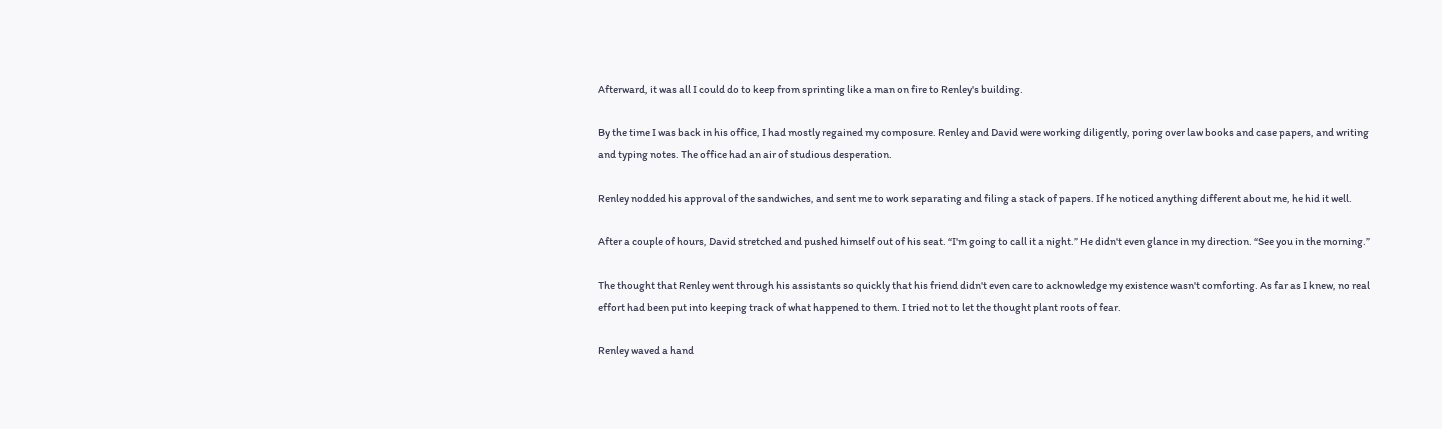Afterward, it was all I could do to keep from sprinting like a man on fire to Renley's building.

By the time I was back in his office, I had mostly regained my composure. Renley and David were working diligently, poring over law books and case papers, and writing and typing notes. The office had an air of studious desperation.

Renley nodded his approval of the sandwiches, and sent me to work separating and filing a stack of papers. If he noticed anything different about me, he hid it well.

After a couple of hours, David stretched and pushed himself out of his seat. “I'm going to call it a night.” He didn't even glance in my direction. “See you in the morning.”

The thought that Renley went through his assistants so quickly that his friend didn't even care to acknowledge my existence wasn't comforting. As far as I knew, no real effort had been put into keeping track of what happened to them. I tried not to let the thought plant roots of fear.

Renley waved a hand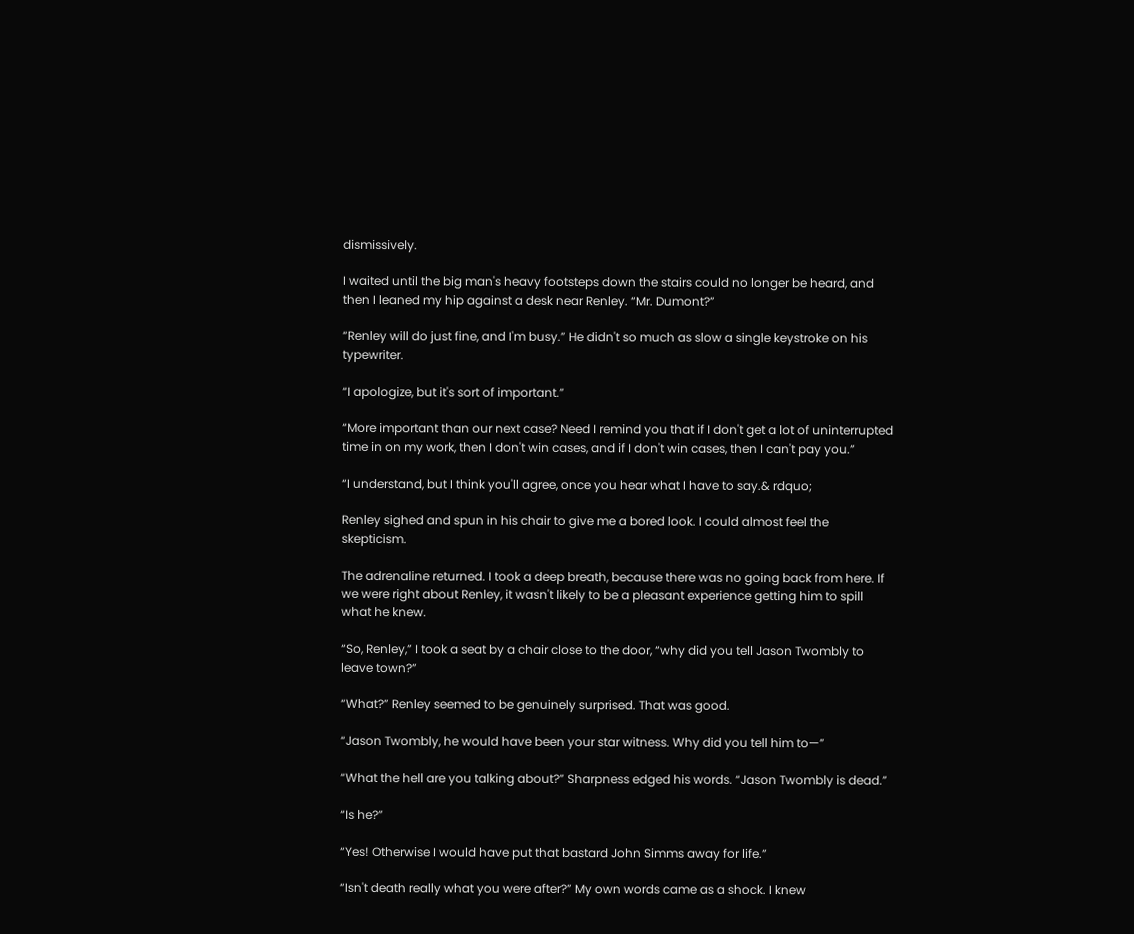dismissively.

I waited until the big man's heavy footsteps down the stairs could no longer be heard, and then I leaned my hip against a desk near Renley. “Mr. Dumont?”

“Renley will do just fine, and I'm busy.” He didn't so much as slow a single keystroke on his typewriter.

“I apologize, but it's sort of important.”

“More important than our next case? Need I remind you that if I don't get a lot of uninterrupted time in on my work, then I don't win cases, and if I don't win cases, then I can't pay you.”

“I understand, but I think you'll agree, once you hear what I have to say.& rdquo;

Renley sighed and spun in his chair to give me a bored look. I could almost feel the skepticism.

The adrenaline returned. I took a deep breath, because there was no going back from here. If we were right about Renley, it wasn't likely to be a pleasant experience getting him to spill what he knew.

“So, Renley,” I took a seat by a chair close to the door, “why did you tell Jason Twombly to leave town?”

“What?” Renley seemed to be genuinely surprised. That was good.

“Jason Twombly, he would have been your star witness. Why did you tell him to—”

“What the hell are you talking about?” Sharpness edged his words. “Jason Twombly is dead.”

“Is he?”

“Yes! Otherwise I would have put that bastard John Simms away for life.”

“Isn't death really what you were after?” My own words came as a shock. I knew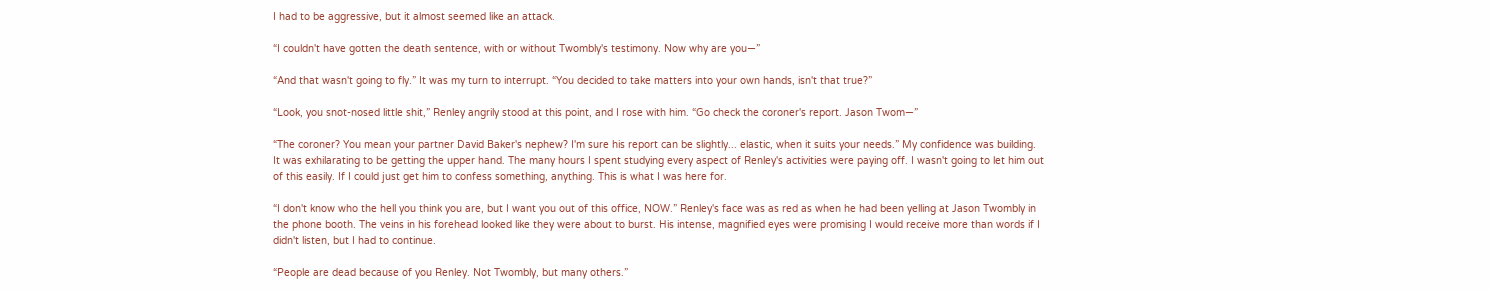I had to be aggressive, but it almost seemed like an attack.

“I couldn't have gotten the death sentence, with or without Twombly's testimony. Now why are you—”

“And that wasn't going to fly.” It was my turn to interrupt. “You decided to take matters into your own hands, isn't that true?”

“Look, you snot-nosed little shit,” Renley angrily stood at this point, and I rose with him. “Go check the coroner's report. Jason Twom—”

“The coroner? You mean your partner David Baker's nephew? I'm sure his report can be slightly... elastic, when it suits your needs.” My confidence was building. It was exhilarating to be getting the upper hand. The many hours I spent studying every aspect of Renley's activities were paying off. I wasn't going to let him out of this easily. If I could just get him to confess something, anything. This is what I was here for.

“I don't know who the hell you think you are, but I want you out of this office, NOW.” Renley's face was as red as when he had been yelling at Jason Twombly in the phone booth. The veins in his forehead looked like they were about to burst. His intense, magnified eyes were promising I would receive more than words if I didn't listen, but I had to continue.

“People are dead because of you Renley. Not Twombly, but many others.”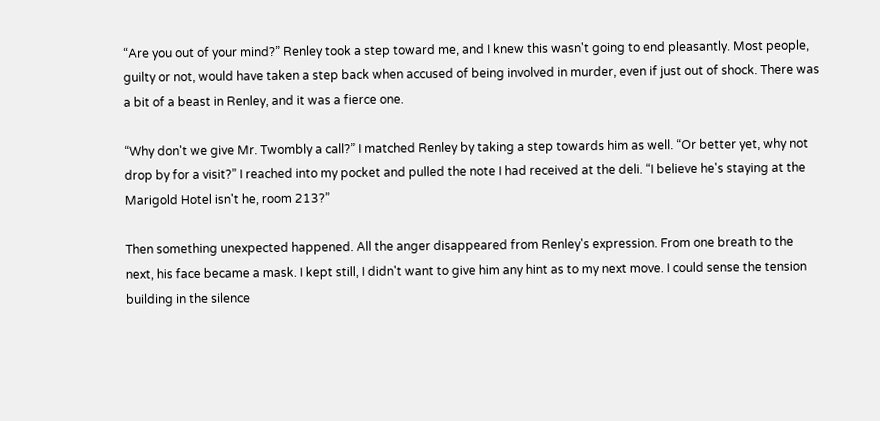“Are you out of your mind?” Renley took a step toward me, and I knew this wasn't going to end pleasantly. Most people, guilty or not, would have taken a step back when accused of being involved in murder, even if just out of shock. There was a bit of a beast in Renley, and it was a fierce one.

“Why don't we give Mr. Twombly a call?” I matched Renley by taking a step towards him as well. “Or better yet, why not drop by for a visit?” I reached into my pocket and pulled the note I had received at the deli. “I believe he's staying at the Marigold Hotel isn't he, room 213?”

Then something unexpected happened. All the anger disappeared from Renley's expression. From one breath to the next, his face became a mask. I kept still, I didn't want to give him any hint as to my next move. I could sense the tension building in the silence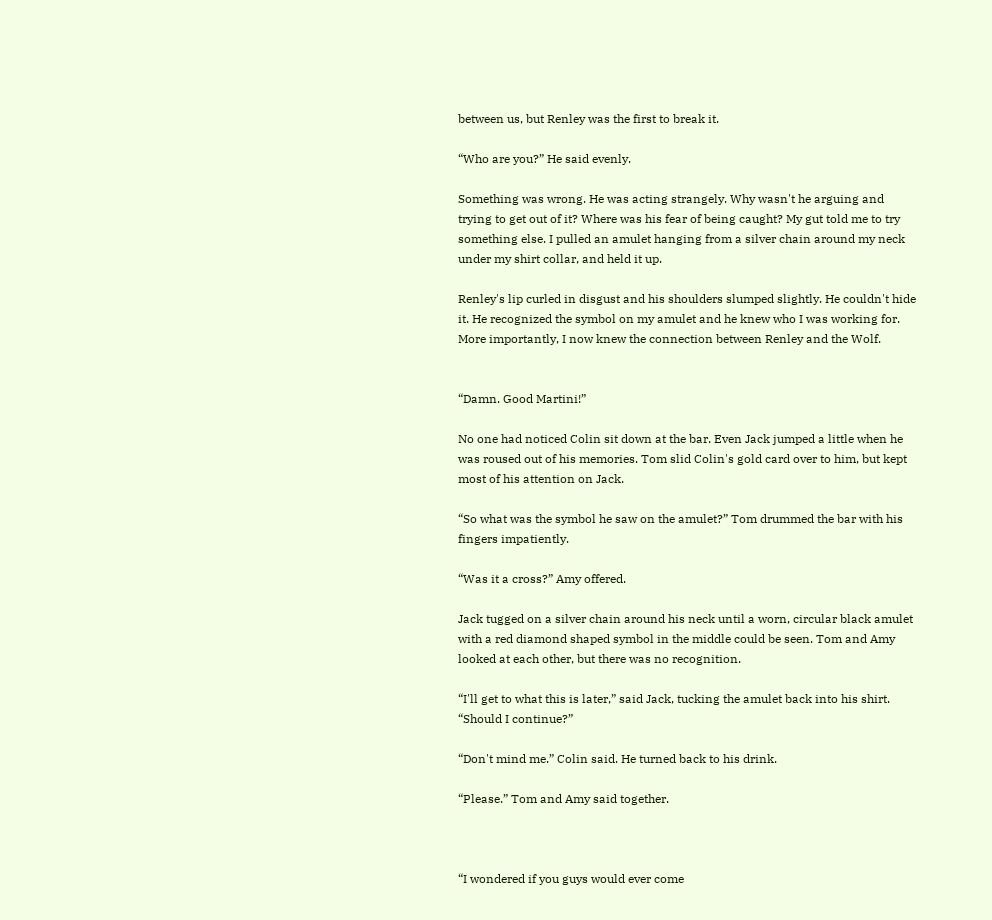between us, but Renley was the first to break it.

“Who are you?” He said evenly.

Something was wrong. He was acting strangely. Why wasn't he arguing and trying to get out of it? Where was his fear of being caught? My gut told me to try something else. I pulled an amulet hanging from a silver chain around my neck under my shirt collar, and held it up.

Renley's lip curled in disgust and his shoulders slumped slightly. He couldn't hide it. He recognized the symbol on my amulet and he knew who I was working for. More importantly, I now knew the connection between Renley and the Wolf.


“Damn. Good Martini!”

No one had noticed Colin sit down at the bar. Even Jack jumped a little when he was roused out of his memories. Tom slid Colin's gold card over to him, but kept most of his attention on Jack.

“So what was the symbol he saw on the amulet?” Tom drummed the bar with his fingers impatiently.

“Was it a cross?” Amy offered.

Jack tugged on a silver chain around his neck until a worn, circular black amulet with a red diamond shaped symbol in the middle could be seen. Tom and Amy looked at each other, but there was no recognition.

“I'll get to what this is later,” said Jack, tucking the amulet back into his shirt. “Should I continue?”

“Don't mind me.” Colin said. He turned back to his drink.

“Please.” Tom and Amy said together.



“I wondered if you guys would ever come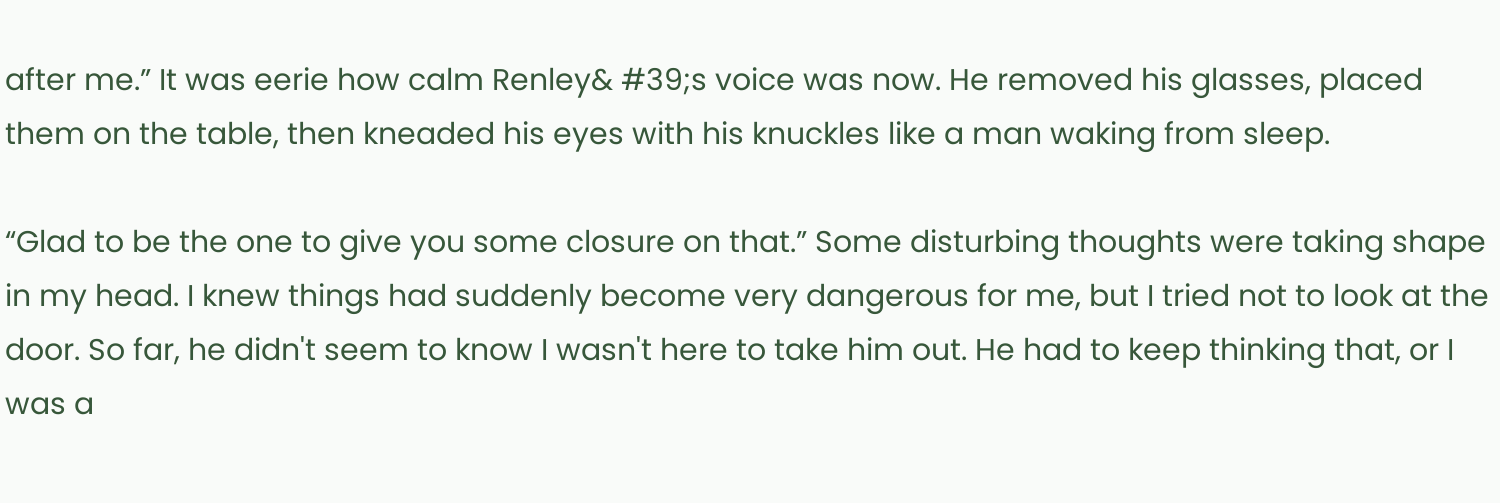after me.” It was eerie how calm Renley& #39;s voice was now. He removed his glasses, placed them on the table, then kneaded his eyes with his knuckles like a man waking from sleep.

“Glad to be the one to give you some closure on that.” Some disturbing thoughts were taking shape in my head. I knew things had suddenly become very dangerous for me, but I tried not to look at the door. So far, he didn't seem to know I wasn't here to take him out. He had to keep thinking that, or I was a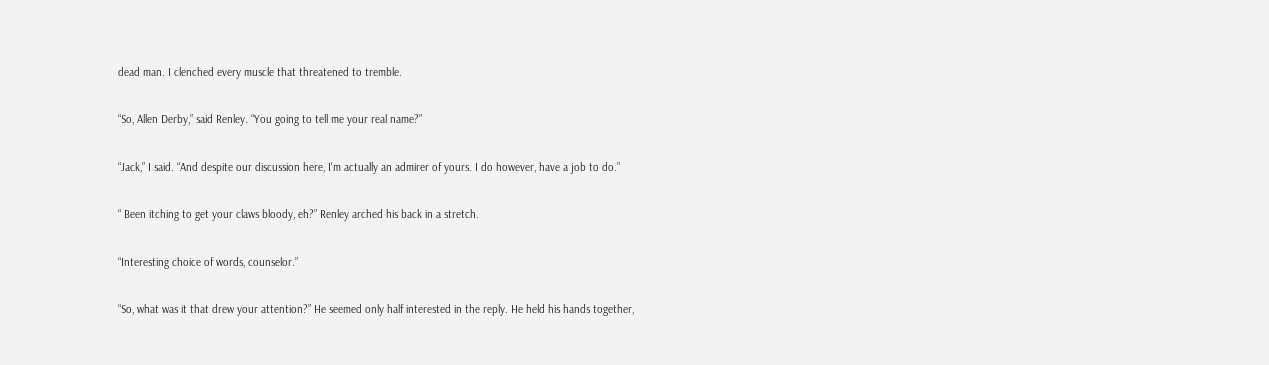dead man. I clenched every muscle that threatened to tremble.

“So, Allen Derby,” said Renley. “You going to tell me your real name?”

“Jack,” I said. “And despite our discussion here, I'm actually an admirer of yours. I do however, have a job to do.”

“ Been itching to get your claws bloody, eh?” Renley arched his back in a stretch.

“Interesting choice of words, counselor.”

“So, what was it that drew your attention?” He seemed only half interested in the reply. He held his hands together,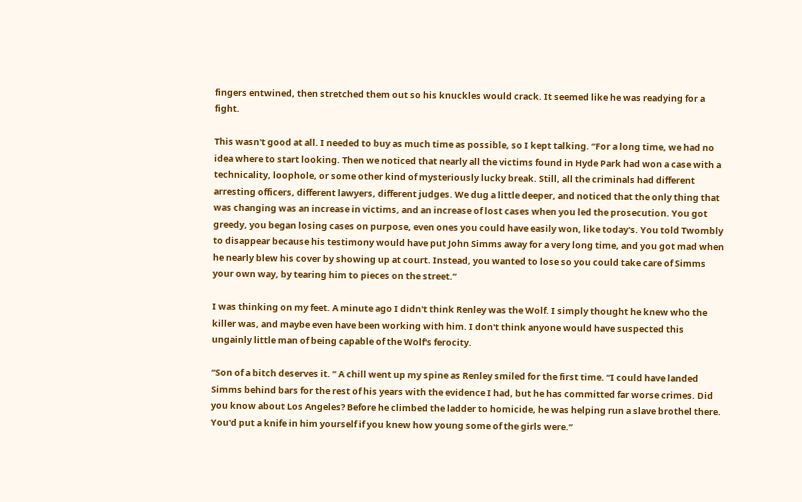fingers entwined, then stretched them out so his knuckles would crack. It seemed like he was readying for a fight.

This wasn't good at all. I needed to buy as much time as possible, so I kept talking. “For a long time, we had no idea where to start looking. Then we noticed that nearly all the victims found in Hyde Park had won a case with a technicality, loophole, or some other kind of mysteriously lucky break. Still, all the criminals had different arresting officers, different lawyers, different judges. We dug a little deeper, and noticed that the only thing that was changing was an increase in victims, and an increase of lost cases when you led the prosecution. You got greedy, you began losing cases on purpose, even ones you could have easily won, like today's. You told Twombly to disappear because his testimony would have put John Simms away for a very long time, and you got mad when he nearly blew his cover by showing up at court. Instead, you wanted to lose so you could take care of Simms your own way, by tearing him to pieces on the street.”

I was thinking on my feet. A minute ago I didn't think Renley was the Wolf. I simply thought he knew who the killer was, and maybe even have been working with him. I don't think anyone would have suspected this ungainly little man of being capable of the Wolf's ferocity.

“Son of a bitch deserves it. ” A chill went up my spine as Renley smiled for the first time. “I could have landed Simms behind bars for the rest of his years with the evidence I had, but he has committed far worse crimes. Did you know about Los Angeles? Before he climbed the ladder to homicide, he was helping run a slave brothel there. You'd put a knife in him yourself if you knew how young some of the girls were.”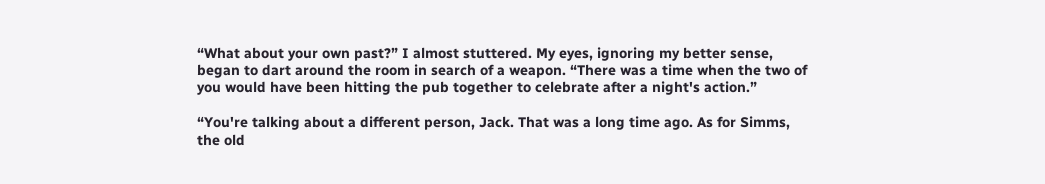“What about your own past?” I almost stuttered. My eyes, ignoring my better sense, began to dart around the room in search of a weapon. “There was a time when the two of you would have been hitting the pub together to celebrate after a night's action.”

“You're talking about a different person, Jack. That was a long time ago. As for Simms, the old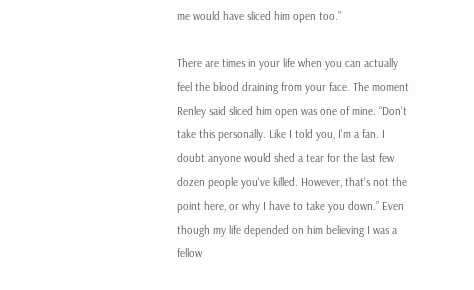me would have sliced him open too.”

There are times in your life when you can actually feel the blood draining from your face. The moment Renley said sliced him open was one of mine. “Don't take this personally. Like I told you, I'm a fan. I doubt anyone would shed a tear for the last few dozen people you've killed. However, that's not the point here, or why I have to take you down.” Even though my life depended on him believing I was a fellow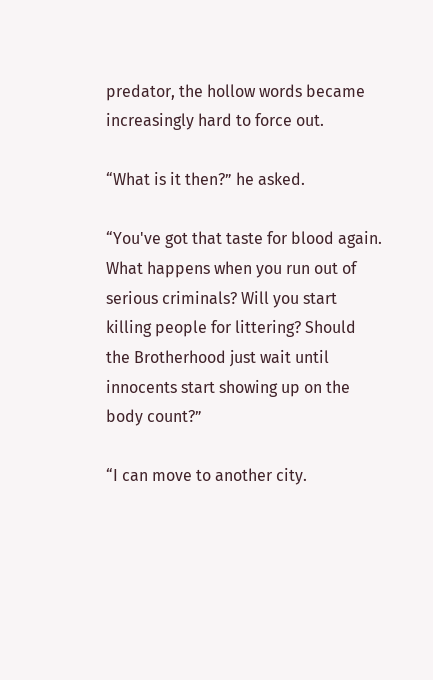predator, the hollow words became increasingly hard to force out.

“What is it then?” he asked.

“You've got that taste for blood again. What happens when you run out of serious criminals? Will you start killing people for littering? Should the Brotherhood just wait until innocents start showing up on the body count?”

“I can move to another city.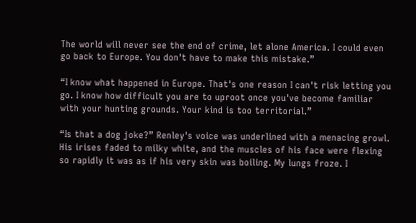The world will never see the end of crime, let alone America. I could even go back to Europe. You don't have to make this mistake.”

“I know what happened in Europe. That's one reason I can't risk letting you go. I know how difficult you are to uproot once you've become familiar with your hunting grounds. Your kind is too territorial.”

“Is that a dog joke?” Renley's voice was underlined with a menacing growl. His irises faded to milky white, and the muscles of his face were flexing so rapidly it was as if his very skin was boiling. My lungs froze. I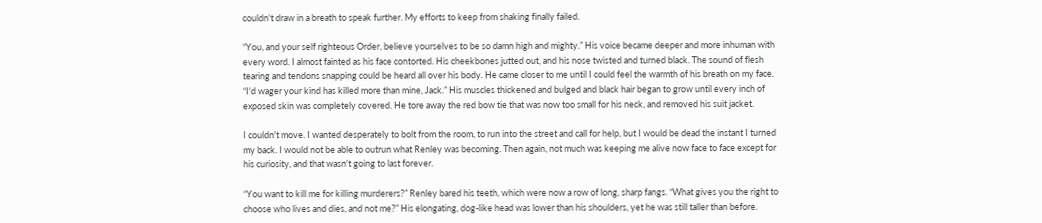couldn't draw in a breath to speak further. My efforts to keep from shaking finally failed.

“You, and your self righteous Order, believe yourselves to be so damn high and mighty.” His voice became deeper and more inhuman with every word. I almost fainted as his face contorted. His cheekbones jutted out, and his nose twisted and turned black. The sound of flesh tearing and tendons snapping could be heard all over his body. He came closer to me until I could feel the warmth of his breath on my face. “I'd wager your kind has killed more than mine, Jack.” His muscles thickened and bulged and black hair began to grow until every inch of exposed skin was completely covered. He tore away the red bow tie that was now too small for his neck, and removed his suit jacket.

I couldn't move. I wanted desperately to bolt from the room, to run into the street and call for help, but I would be dead the instant I turned my back. I would not be able to outrun what Renley was becoming. Then again, not much was keeping me alive now face to face except for his curiosity, and that wasn't going to last forever.

“You want to kill me for killing murderers?” Renley bared his teeth, which were now a row of long, sharp fangs. “What gives you the right to choose who lives and dies, and not me?” His elongating, dog-like head was lower than his shoulders, yet he was still taller than before.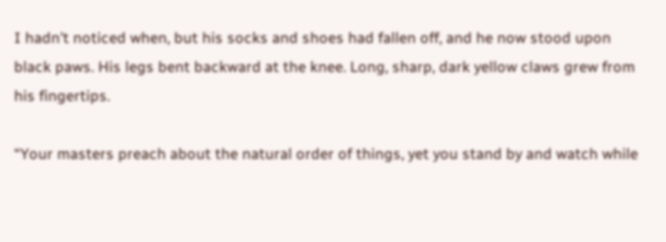I hadn't noticed when, but his socks and shoes had fallen off, and he now stood upon black paws. His legs bent backward at the knee. Long, sharp, dark yellow claws grew from his fingertips.

“Your masters preach about the natural order of things, yet you stand by and watch while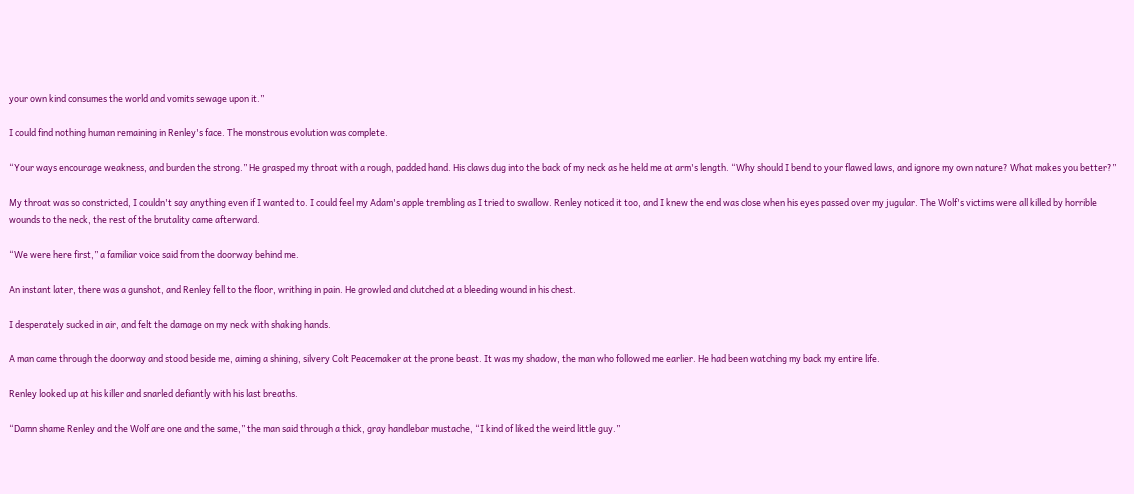your own kind consumes the world and vomits sewage upon it.”

I could find nothing human remaining in Renley's face. The monstrous evolution was complete.

“Your ways encourage weakness, and burden the strong.” He grasped my throat with a rough, padded hand. His claws dug into the back of my neck as he held me at arm's length. “Why should I bend to your flawed laws, and ignore my own nature? What makes you better?”

My throat was so constricted, I couldn't say anything even if I wanted to. I could feel my Adam's apple trembling as I tried to swallow. Renley noticed it too, and I knew the end was close when his eyes passed over my jugular. The Wolf's victims were all killed by horrible wounds to the neck, the rest of the brutality came afterward.

“We were here first,” a familiar voice said from the doorway behind me.

An instant later, there was a gunshot, and Renley fell to the floor, writhing in pain. He growled and clutched at a bleeding wound in his chest.

I desperately sucked in air, and felt the damage on my neck with shaking hands.

A man came through the doorway and stood beside me, aiming a shining, silvery Colt Peacemaker at the prone beast. It was my shadow, the man who followed me earlier. He had been watching my back my entire life.

Renley looked up at his killer and snarled defiantly with his last breaths.

“Damn shame Renley and the Wolf are one and the same,” the man said through a thick, gray handlebar mustache, “I kind of liked the weird little guy.”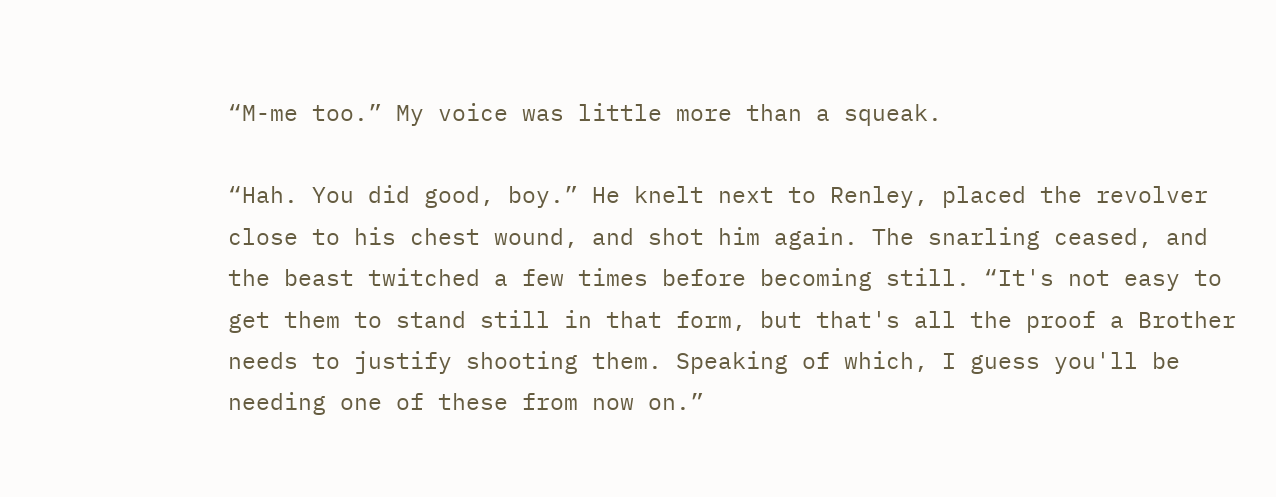“M-me too.” My voice was little more than a squeak.

“Hah. You did good, boy.” He knelt next to Renley, placed the revolver close to his chest wound, and shot him again. The snarling ceased, and the beast twitched a few times before becoming still. “It's not easy to get them to stand still in that form, but that's all the proof a Brother needs to justify shooting them. Speaking of which, I guess you'll be needing one of these from now on.”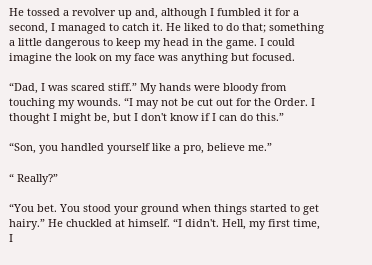He tossed a revolver up and, although I fumbled it for a second, I managed to catch it. He liked to do that; something a little dangerous to keep my head in the game. I could imagine the look on my face was anything but focused.

“Dad, I was scared stiff.” My hands were bloody from touching my wounds. “I may not be cut out for the Order. I thought I might be, but I don't know if I can do this.”

“Son, you handled yourself like a pro, believe me.”

“ Really?”

“You bet. You stood your ground when things started to get hairy.” He chuckled at himself. “I didn't. Hell, my first time, I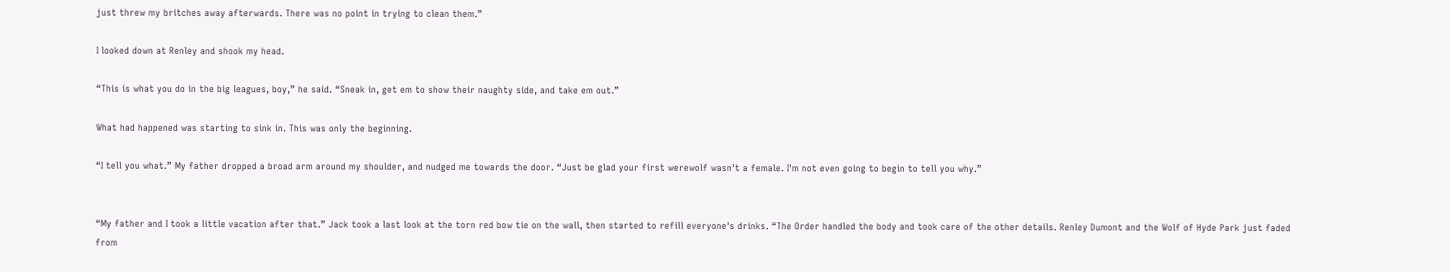just threw my britches away afterwards. There was no point in trying to clean them.”

I looked down at Renley and shook my head.

“This is what you do in the big leagues, boy,” he said. “Sneak in, get em to show their naughty side, and take em out.”

What had happened was starting to sink in. This was only the beginning.

“I tell you what.” My father dropped a broad arm around my shoulder, and nudged me towards the door. “Just be glad your first werewolf wasn't a female. I'm not even going to begin to tell you why.”


“My father and I took a little vacation after that.” Jack took a last look at the torn red bow tie on the wall, then started to refill everyone's drinks. “The Order handled the body and took care of the other details. Renley Dumont and the Wolf of Hyde Park just faded from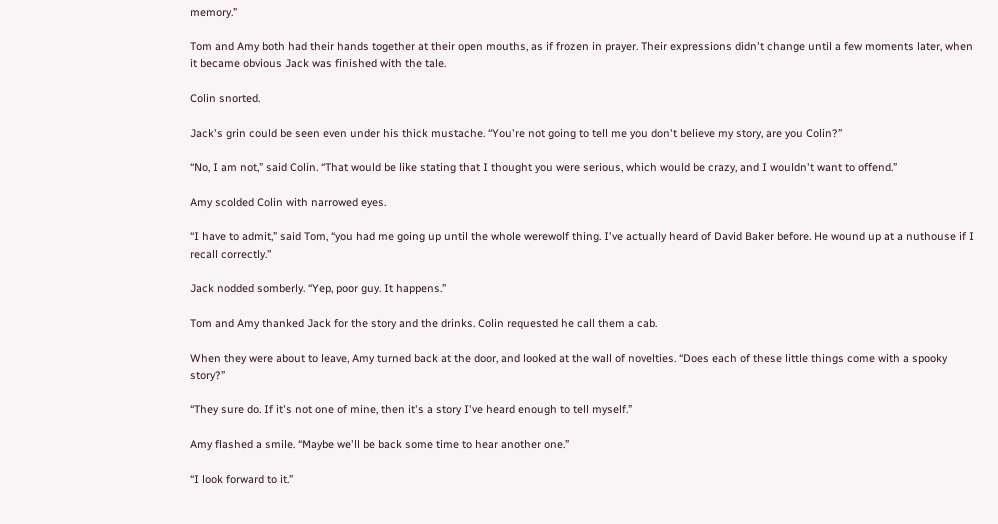memory.”

Tom and Amy both had their hands together at their open mouths, as if frozen in prayer. Their expressions didn't change until a few moments later, when it became obvious Jack was finished with the tale.

Colin snorted.

Jack's grin could be seen even under his thick mustache. “You're not going to tell me you don't believe my story, are you Colin?”

“No, I am not,” said Colin. “That would be like stating that I thought you were serious, which would be crazy, and I wouldn't want to offend.”

Amy scolded Colin with narrowed eyes.

“I have to admit,” said Tom, “you had me going up until the whole werewolf thing. I've actually heard of David Baker before. He wound up at a nuthouse if I recall correctly.”

Jack nodded somberly. “Yep, poor guy. It happens.”

Tom and Amy thanked Jack for the story and the drinks. Colin requested he call them a cab.

When they were about to leave, Amy turned back at the door, and looked at the wall of novelties. “Does each of these little things come with a spooky story?”

“They sure do. If it's not one of mine, then it's a story I've heard enough to tell myself.”

Amy flashed a smile. “Maybe we'll be back some time to hear another one.”

“I look forward to it.”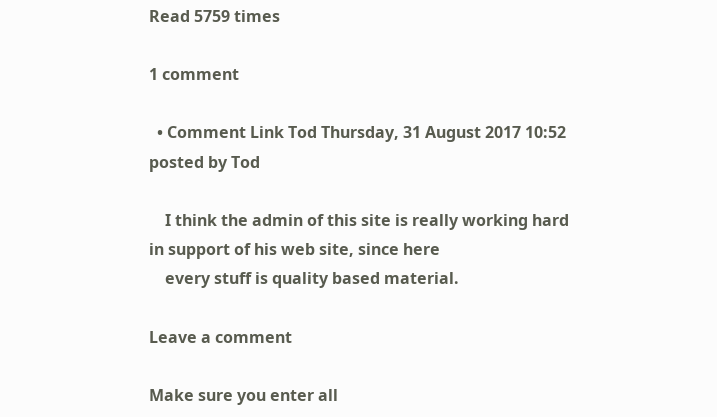Read 5759 times

1 comment

  • Comment Link Tod Thursday, 31 August 2017 10:52 posted by Tod

    I think the admin of this site is really working hard in support of his web site, since here
    every stuff is quality based material.

Leave a comment

Make sure you enter all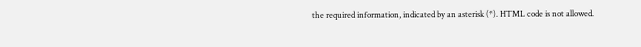the required information, indicated by an asterisk (*). HTML code is not allowed.